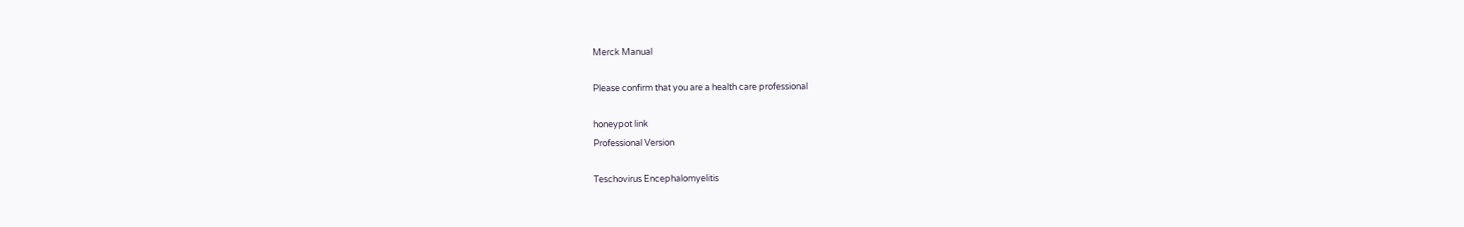Merck Manual

Please confirm that you are a health care professional

honeypot link
Professional Version

Teschovirus Encephalomyelitis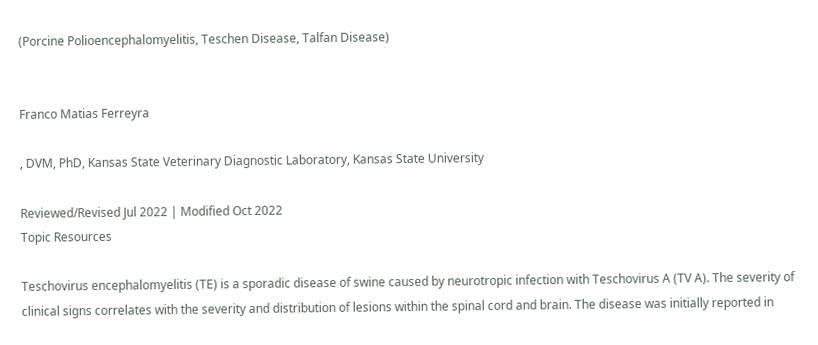(Porcine Polioencephalomyelitis, Teschen Disease, Talfan Disease)


Franco Matias Ferreyra

, DVM, PhD, Kansas State Veterinary Diagnostic Laboratory, Kansas State University

Reviewed/Revised Jul 2022 | Modified Oct 2022
Topic Resources

Teschovirus encephalomyelitis (TE) is a sporadic disease of swine caused by neurotropic infection with Teschovirus A (TV A). The severity of clinical signs correlates with the severity and distribution of lesions within the spinal cord and brain. The disease was initially reported in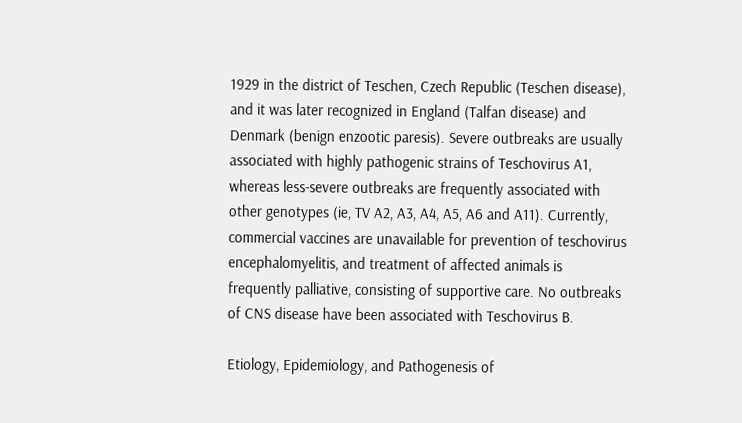1929 in the district of Teschen, Czech Republic (Teschen disease), and it was later recognized in England (Talfan disease) and Denmark (benign enzootic paresis). Severe outbreaks are usually associated with highly pathogenic strains of Teschovirus A1, whereas less-severe outbreaks are frequently associated with other genotypes (ie, TV A2, A3, A4, A5, A6 and A11). Currently, commercial vaccines are unavailable for prevention of teschovirus encephalomyelitis, and treatment of affected animals is frequently palliative, consisting of supportive care. No outbreaks of CNS disease have been associated with Teschovirus B.

Etiology, Epidemiology, and Pathogenesis of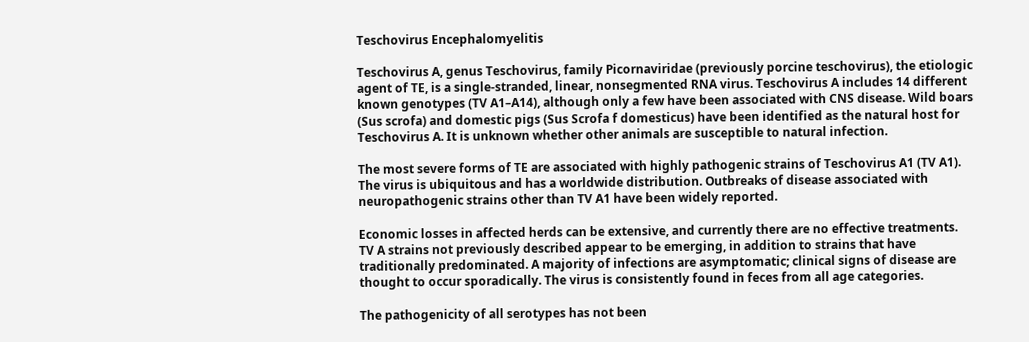Teschovirus Encephalomyelitis

Teschovirus A, genus Teschovirus, family Picornaviridae (previously porcine teschovirus), the etiologic agent of TE, is a single-stranded, linear, nonsegmented RNA virus. Teschovirus A includes 14 different known genotypes (TV A1–A14), although only a few have been associated with CNS disease. Wild boars (Sus scrofa) and domestic pigs (Sus Scrofa f domesticus) have been identified as the natural host for Teschovirus A. It is unknown whether other animals are susceptible to natural infection.

The most severe forms of TE are associated with highly pathogenic strains of Teschovirus A1 (TV A1). The virus is ubiquitous and has a worldwide distribution. Outbreaks of disease associated with neuropathogenic strains other than TV A1 have been widely reported.

Economic losses in affected herds can be extensive, and currently there are no effective treatments. TV A strains not previously described appear to be emerging, in addition to strains that have traditionally predominated. A majority of infections are asymptomatic; clinical signs of disease are thought to occur sporadically. The virus is consistently found in feces from all age categories.

The pathogenicity of all serotypes has not been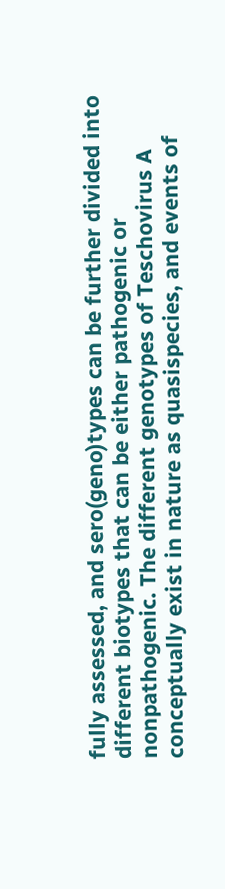fully assessed, and sero(geno)types can be further divided into different biotypes that can be either pathogenic or nonpathogenic. The different genotypes of Teschovirus A conceptually exist in nature as quasispecies, and events of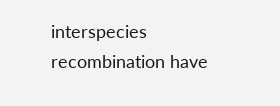interspecies recombination have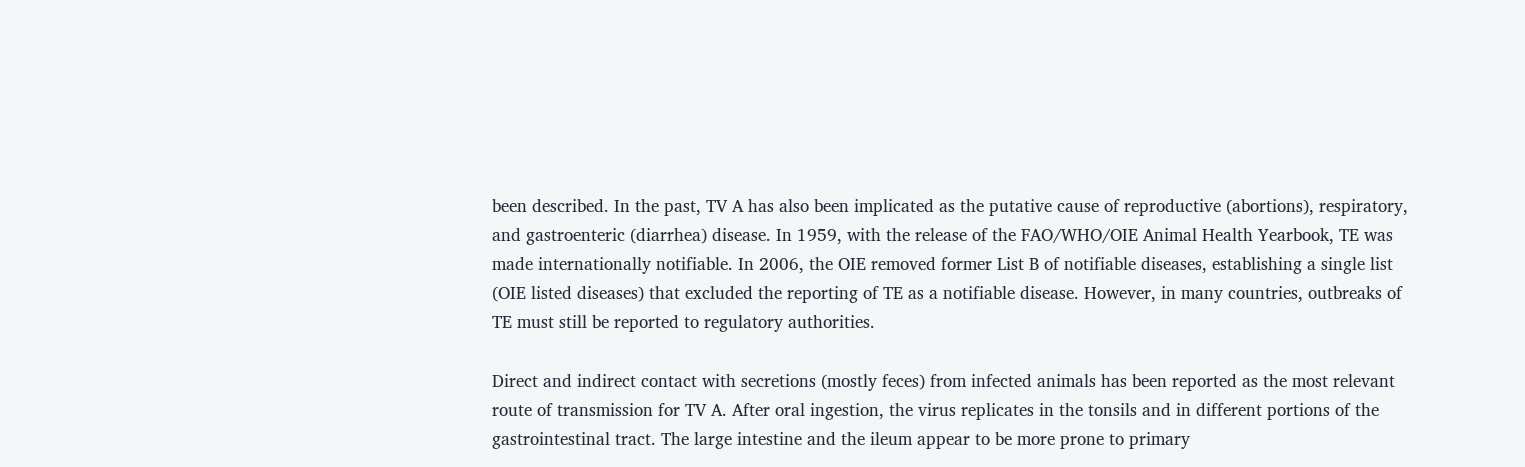been described. In the past, TV A has also been implicated as the putative cause of reproductive (abortions), respiratory, and gastroenteric (diarrhea) disease. In 1959, with the release of the FAO/WHO/OIE Animal Health Yearbook, TE was made internationally notifiable. In 2006, the OIE removed former List B of notifiable diseases, establishing a single list (OIE listed diseases) that excluded the reporting of TE as a notifiable disease. However, in many countries, outbreaks of TE must still be reported to regulatory authorities.

Direct and indirect contact with secretions (mostly feces) from infected animals has been reported as the most relevant route of transmission for TV A. After oral ingestion, the virus replicates in the tonsils and in different portions of the gastrointestinal tract. The large intestine and the ileum appear to be more prone to primary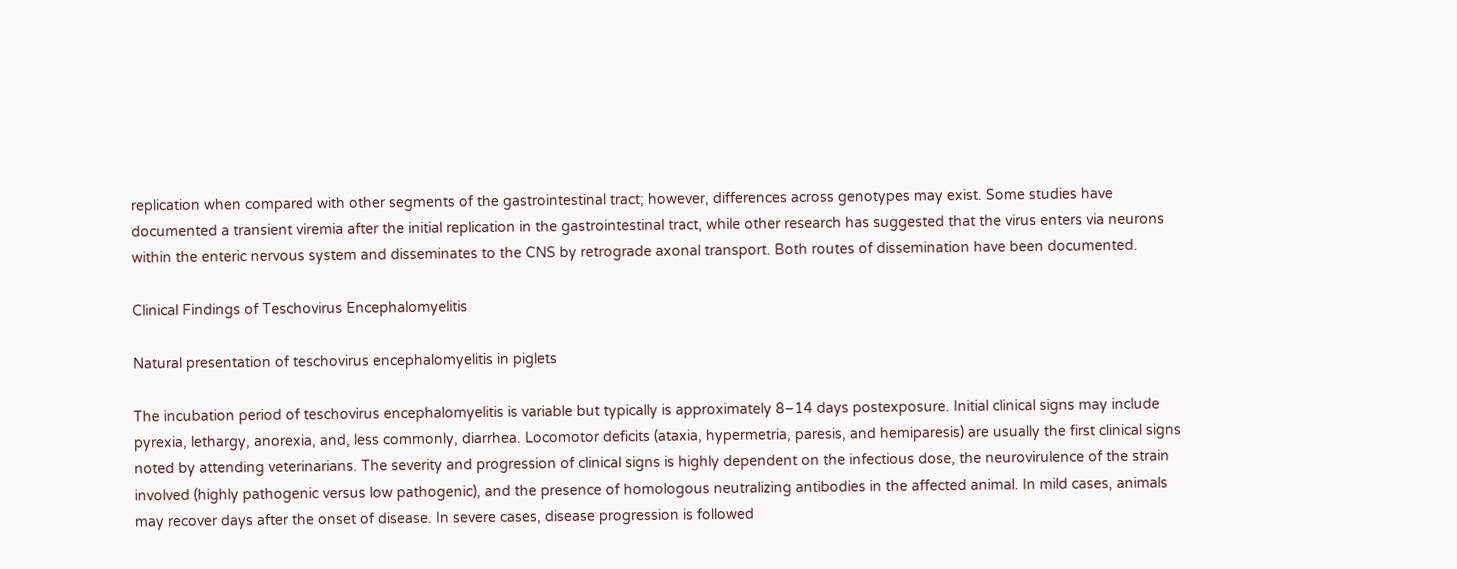replication when compared with other segments of the gastrointestinal tract; however, differences across genotypes may exist. Some studies have documented a transient viremia after the initial replication in the gastrointestinal tract, while other research has suggested that the virus enters via neurons within the enteric nervous system and disseminates to the CNS by retrograde axonal transport. Both routes of dissemination have been documented.

Clinical Findings of Teschovirus Encephalomyelitis

Natural presentation of teschovirus encephalomyelitis in piglets

The incubation period of teschovirus encephalomyelitis is variable but typically is approximately 8–14 days postexposure. Initial clinical signs may include pyrexia, lethargy, anorexia, and, less commonly, diarrhea. Locomotor deficits (ataxia, hypermetria, paresis, and hemiparesis) are usually the first clinical signs noted by attending veterinarians. The severity and progression of clinical signs is highly dependent on the infectious dose, the neurovirulence of the strain involved (highly pathogenic versus low pathogenic), and the presence of homologous neutralizing antibodies in the affected animal. In mild cases, animals may recover days after the onset of disease. In severe cases, disease progression is followed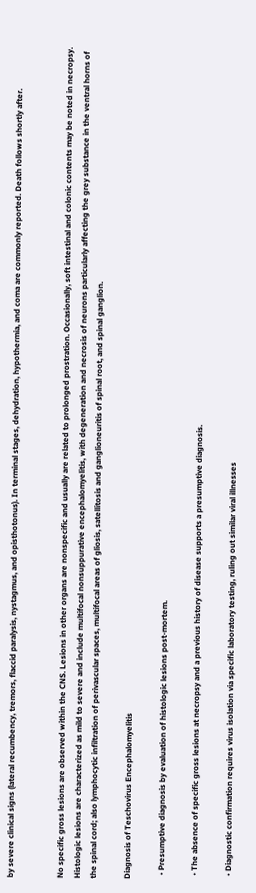by severe clinical signs (lateral recumbency, tremors, flaccid paralysis, nystagmus, and opisthotonus). In terminal stages, dehydration, hypothermia, and coma are commonly reported. Death follows shortly after.


No specific gross lesions are observed within the CNS. Lesions in other organs are nonspecific and usually are related to prolonged prostration. Occasionally, soft intestinal and colonic contents may be noted in necropsy. Histologic lesions are characterized as mild to severe and include multifocal nonsuppurative encephalomyelitis, with degeneration and necrosis of neurons particularly affecting the grey substance in the ventral horns of the spinal cord; also lymphocytic infiltration of perivascular spaces, multifocal areas of gliosis, satellitosis and ganglioneuritis of spinal root, and spinal ganglion.

Diagnosis of Teschovirus Encephalomyelitis

  • Presumptive diagnosis by evaluation of histologic lesions post-mortem.

  • The absence of specific gross lesions at necropsy and a previous history of disease supports a presumptive diagnosis.

  • Diagnostic confirmation requires virus isolation via specific laboratory testing, ruling out similar viral illnesses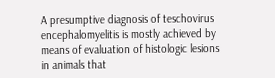A presumptive diagnosis of teschovirus encephalomyelitis is mostly achieved by means of evaluation of histologic lesions in animals that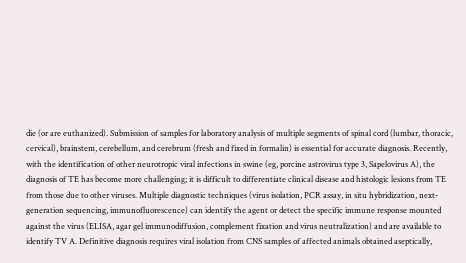die (or are euthanized). Submission of samples for laboratory analysis of multiple segments of spinal cord (lumbar, thoracic, cervical), brainstem, cerebellum, and cerebrum (fresh and fixed in formalin) is essential for accurate diagnosis. Recently, with the identification of other neurotropic viral infections in swine (eg, porcine astrovirus type 3, Sapelovirus A), the diagnosis of TE has become more challenging; it is difficult to differentiate clinical disease and histologic lesions from TE from those due to other viruses. Multiple diagnostic techniques (virus isolation, PCR assay, in situ hybridization, next-generation sequencing, immunofluorescence) can identify the agent or detect the specific immune response mounted against the virus (ELISA, agar gel immunodiffusion, complement fixation and virus neutralization) and are available to identify TV A. Definitive diagnosis requires viral isolation from CNS samples of affected animals obtained aseptically,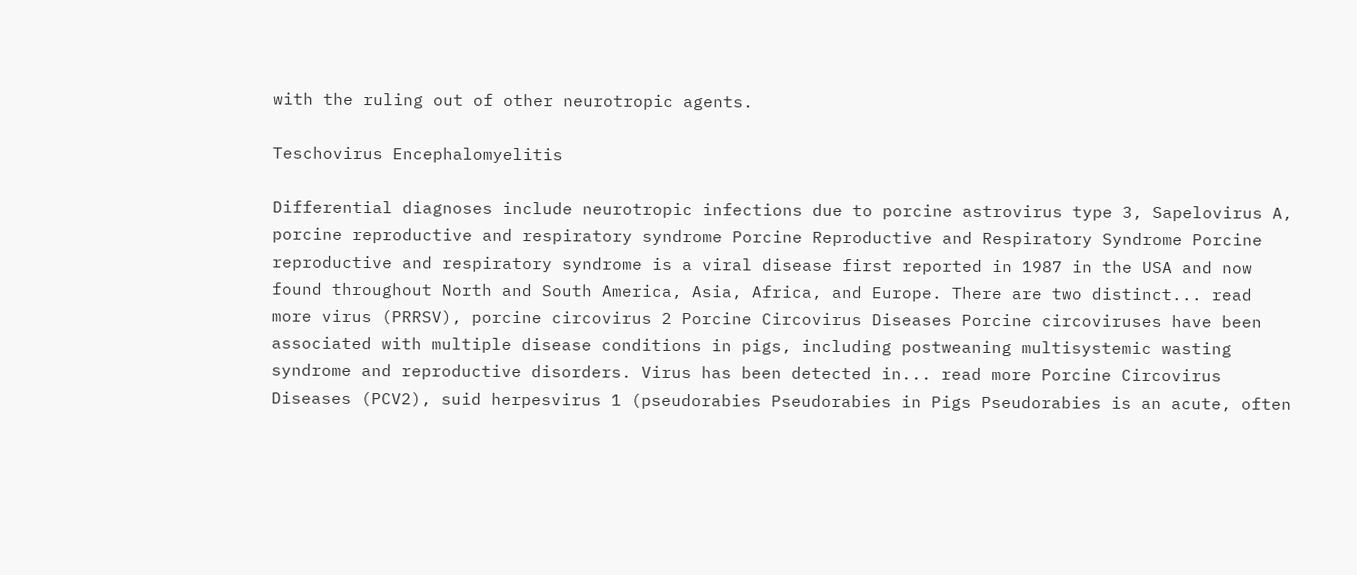with the ruling out of other neurotropic agents.

Teschovirus Encephalomyelitis

Differential diagnoses include neurotropic infections due to porcine astrovirus type 3, Sapelovirus A, porcine reproductive and respiratory syndrome Porcine Reproductive and Respiratory Syndrome Porcine reproductive and respiratory syndrome is a viral disease first reported in 1987 in the USA and now found throughout North and South America, Asia, Africa, and Europe. There are two distinct... read more virus (PRRSV), porcine circovirus 2 Porcine Circovirus Diseases Porcine circoviruses have been associated with multiple disease conditions in pigs, including postweaning multisystemic wasting syndrome and reproductive disorders. Virus has been detected in... read more Porcine Circovirus Diseases (PCV2), suid herpesvirus 1 (pseudorabies Pseudorabies in Pigs Pseudorabies is an acute, often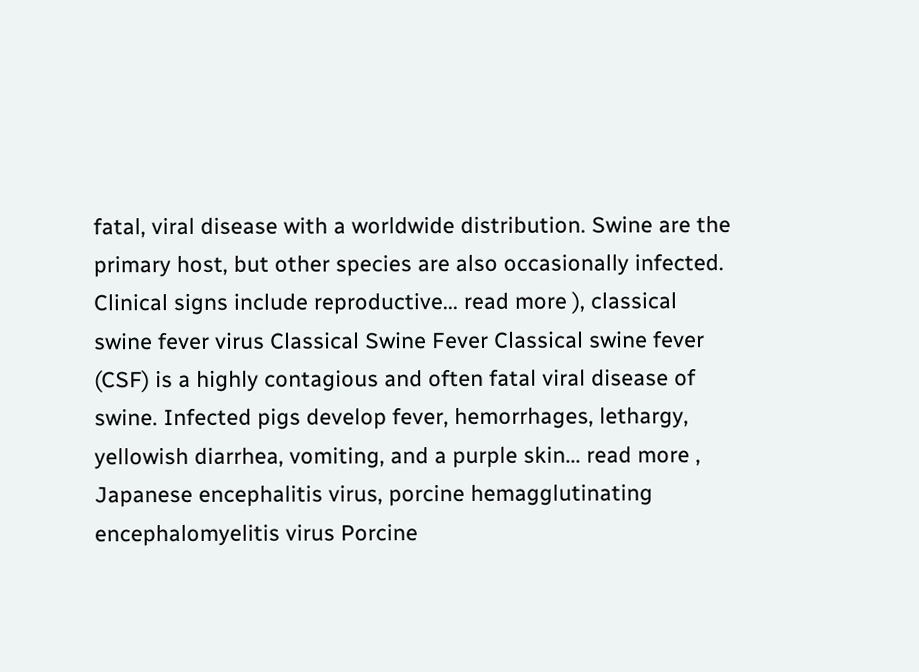fatal, viral disease with a worldwide distribution. Swine are the primary host, but other species are also occasionally infected. Clinical signs include reproductive... read more ), classical swine fever virus Classical Swine Fever Classical swine fever (CSF) is a highly contagious and often fatal viral disease of swine. Infected pigs develop fever, hemorrhages, lethargy, yellowish diarrhea, vomiting, and a purple skin... read more , Japanese encephalitis virus, porcine hemagglutinating encephalomyelitis virus Porcine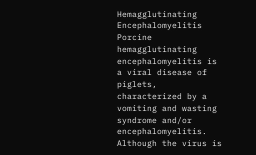Hemagglutinating Encephalomyelitis Porcine hemagglutinating encephalomyelitis is a viral disease of piglets, characterized by a vomiting and wasting syndrome and/or encephalomyelitis. Although the virus is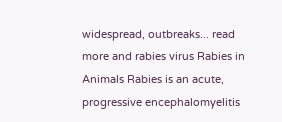widespread, outbreaks... read more and rabies virus Rabies in Animals Rabies is an acute, progressive encephalomyelitis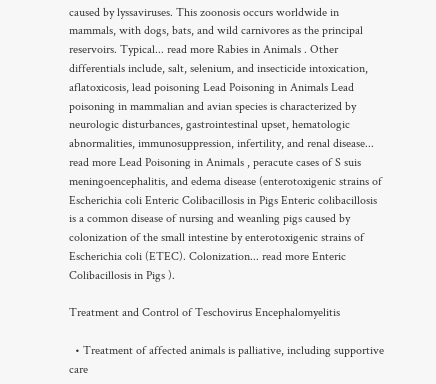caused by lyssaviruses. This zoonosis occurs worldwide in mammals, with dogs, bats, and wild carnivores as the principal reservoirs. Typical... read more Rabies in Animals . Other differentials include, salt, selenium, and insecticide intoxication, aflatoxicosis, lead poisoning Lead Poisoning in Animals Lead poisoning in mammalian and avian species is characterized by neurologic disturbances, gastrointestinal upset, hematologic abnormalities, immunosuppression, infertility, and renal disease... read more Lead Poisoning in Animals , peracute cases of S suis meningoencephalitis, and edema disease (enterotoxigenic strains of Escherichia coli Enteric Colibacillosis in Pigs Enteric colibacillosis is a common disease of nursing and weanling pigs caused by colonization of the small intestine by enterotoxigenic strains of Escherichia coli (ETEC). Colonization... read more Enteric Colibacillosis in Pigs ).

Treatment and Control of Teschovirus Encephalomyelitis

  • Treatment of affected animals is palliative, including supportive care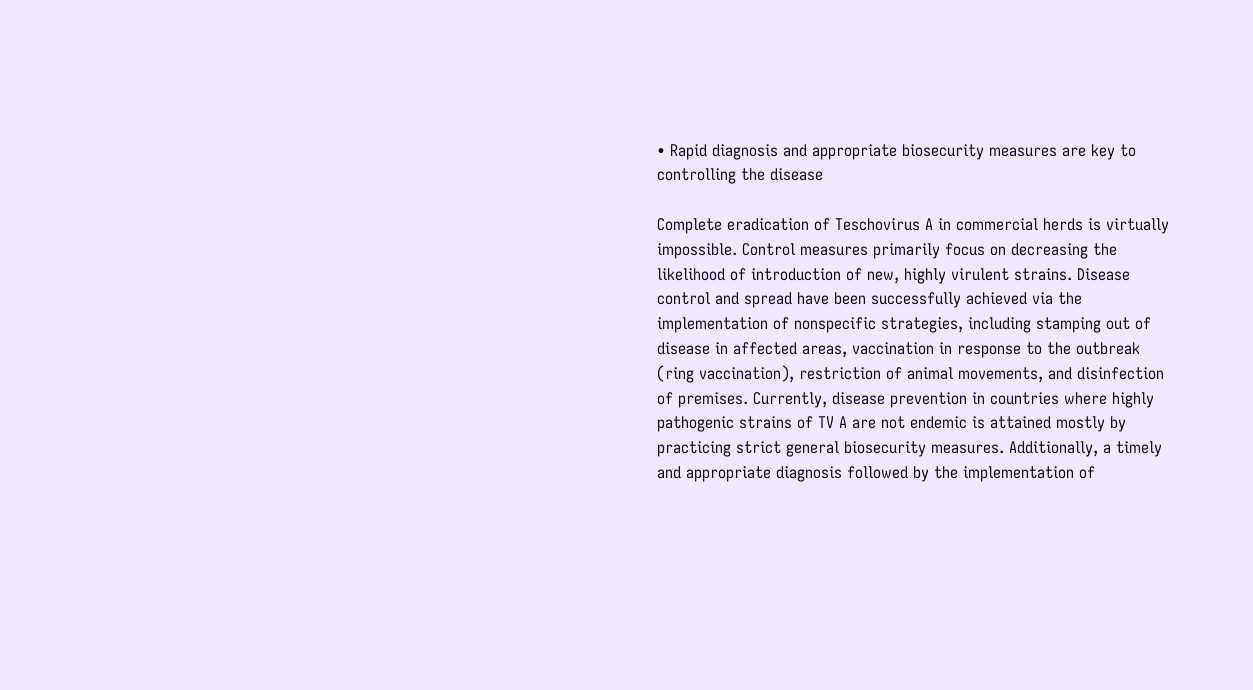• Rapid diagnosis and appropriate biosecurity measures are key to controlling the disease

Complete eradication of Teschovirus A in commercial herds is virtually impossible. Control measures primarily focus on decreasing the likelihood of introduction of new, highly virulent strains. Disease control and spread have been successfully achieved via the implementation of nonspecific strategies, including stamping out of disease in affected areas, vaccination in response to the outbreak (ring vaccination), restriction of animal movements, and disinfection of premises. Currently, disease prevention in countries where highly pathogenic strains of TV A are not endemic is attained mostly by practicing strict general biosecurity measures. Additionally, a timely and appropriate diagnosis followed by the implementation of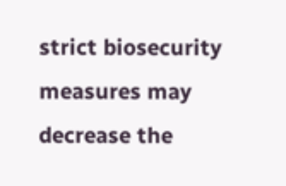strict biosecurity measures may decrease the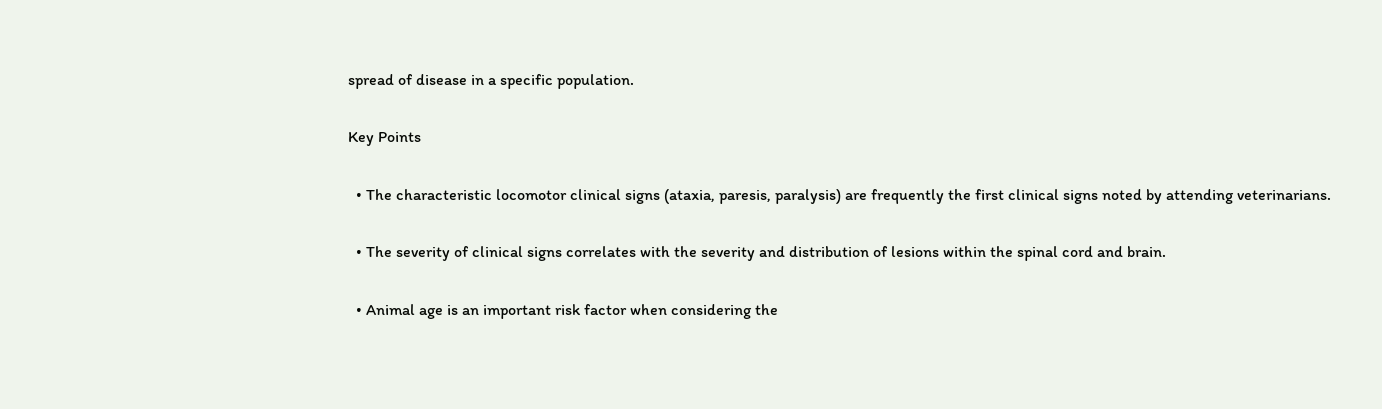spread of disease in a specific population.

Key Points

  • The characteristic locomotor clinical signs (ataxia, paresis, paralysis) are frequently the first clinical signs noted by attending veterinarians.

  • The severity of clinical signs correlates with the severity and distribution of lesions within the spinal cord and brain.

  • Animal age is an important risk factor when considering the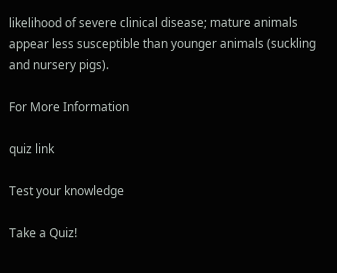likelihood of severe clinical disease; mature animals appear less susceptible than younger animals (suckling and nursery pigs).

For More Information

quiz link

Test your knowledge

Take a Quiz!